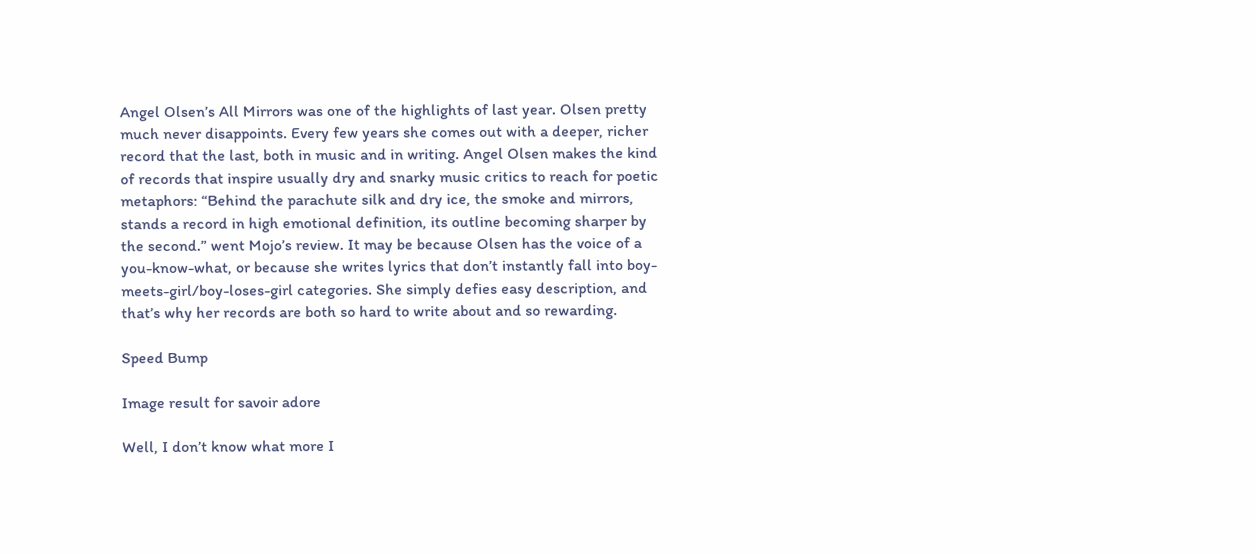Angel Olsen’s All Mirrors was one of the highlights of last year. Olsen pretty much never disappoints. Every few years she comes out with a deeper, richer record that the last, both in music and in writing. Angel Olsen makes the kind of records that inspire usually dry and snarky music critics to reach for poetic metaphors: “Behind the parachute silk and dry ice, the smoke and mirrors, stands a record in high emotional definition, its outline becoming sharper by the second.” went Mojo’s review. It may be because Olsen has the voice of a you-know-what, or because she writes lyrics that don’t instantly fall into boy-meets-girl/boy-loses-girl categories. She simply defies easy description, and that’s why her records are both so hard to write about and so rewarding.

Speed Bump

Image result for savoir adore

Well, I don’t know what more I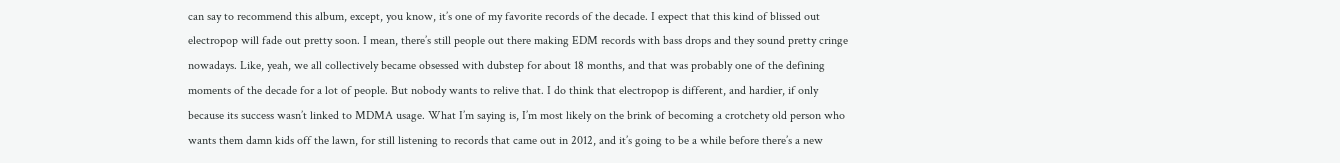can say to recommend this album, except, you know, it’s one of my favorite records of the decade. I expect that this kind of blissed out electropop will fade out pretty soon. I mean, there’s still people out there making EDM records with bass drops and they sound pretty cringe nowadays. Like, yeah, we all collectively became obsessed with dubstep for about 18 months, and that was probably one of the defining moments of the decade for a lot of people. But nobody wants to relive that. I do think that electropop is different, and hardier, if only because its success wasn’t linked to MDMA usage. What I’m saying is, I’m most likely on the brink of becoming a crotchety old person who wants them damn kids off the lawn, for still listening to records that came out in 2012, and it’s going to be a while before there’s a new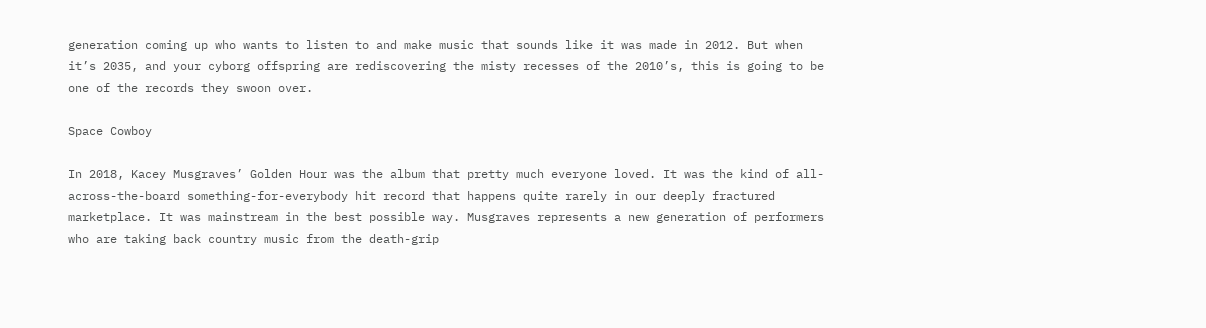generation coming up who wants to listen to and make music that sounds like it was made in 2012. But when it’s 2035, and your cyborg offspring are rediscovering the misty recesses of the 2010’s, this is going to be one of the records they swoon over.

Space Cowboy

In 2018, Kacey Musgraves’ Golden Hour was the album that pretty much everyone loved. It was the kind of all-across-the-board something-for-everybody hit record that happens quite rarely in our deeply fractured marketplace. It was mainstream in the best possible way. Musgraves represents a new generation of performers who are taking back country music from the death-grip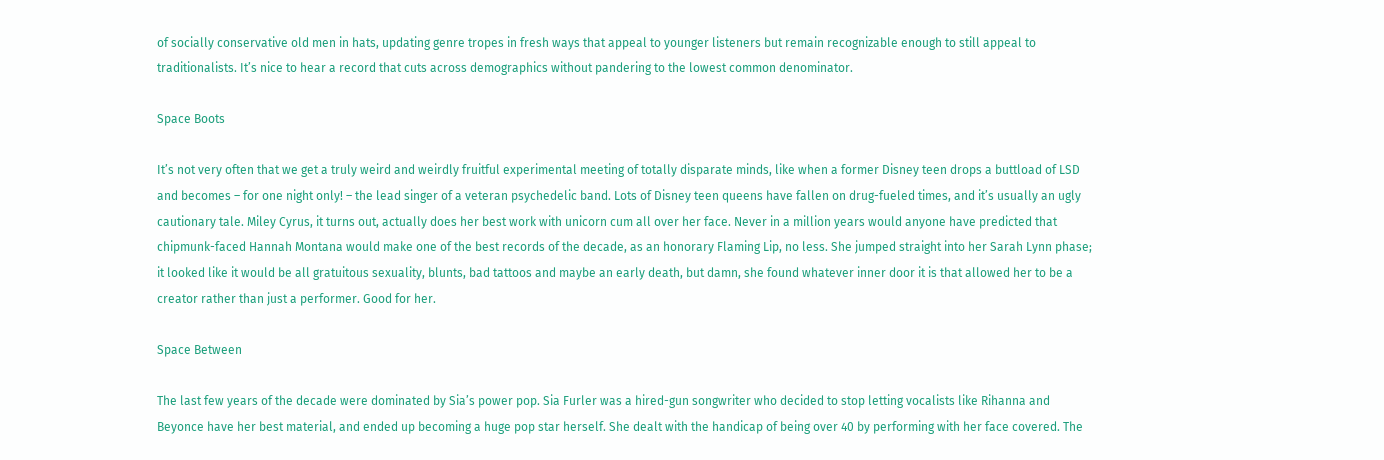of socially conservative old men in hats, updating genre tropes in fresh ways that appeal to younger listeners but remain recognizable enough to still appeal to traditionalists. It’s nice to hear a record that cuts across demographics without pandering to the lowest common denominator.

Space Boots

It’s not very often that we get a truly weird and weirdly fruitful experimental meeting of totally disparate minds, like when a former Disney teen drops a buttload of LSD and becomes – for one night only! – the lead singer of a veteran psychedelic band. Lots of Disney teen queens have fallen on drug-fueled times, and it’s usually an ugly cautionary tale. Miley Cyrus, it turns out, actually does her best work with unicorn cum all over her face. Never in a million years would anyone have predicted that chipmunk-faced Hannah Montana would make one of the best records of the decade, as an honorary Flaming Lip, no less. She jumped straight into her Sarah Lynn phase; it looked like it would be all gratuitous sexuality, blunts, bad tattoos and maybe an early death, but damn, she found whatever inner door it is that allowed her to be a creator rather than just a performer. Good for her.

Space Between

The last few years of the decade were dominated by Sia’s power pop. Sia Furler was a hired-gun songwriter who decided to stop letting vocalists like Rihanna and Beyonce have her best material, and ended up becoming a huge pop star herself. She dealt with the handicap of being over 40 by performing with her face covered. The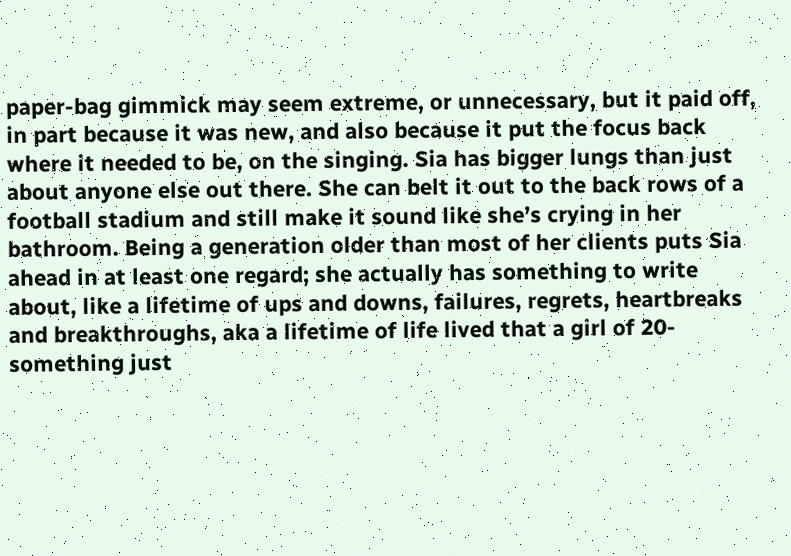paper-bag gimmick may seem extreme, or unnecessary, but it paid off, in part because it was new, and also because it put the focus back where it needed to be, on the singing. Sia has bigger lungs than just about anyone else out there. She can belt it out to the back rows of a football stadium and still make it sound like she’s crying in her bathroom. Being a generation older than most of her clients puts Sia ahead in at least one regard; she actually has something to write about, like a lifetime of ups and downs, failures, regrets, heartbreaks and breakthroughs, aka a lifetime of life lived that a girl of 20-something just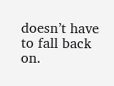doesn’t have to fall back on.